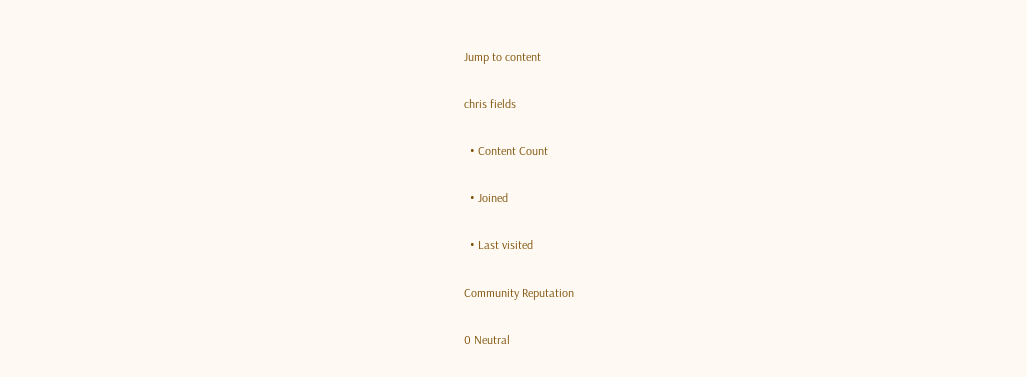Jump to content

chris fields

  • Content Count

  • Joined

  • Last visited

Community Reputation

0 Neutral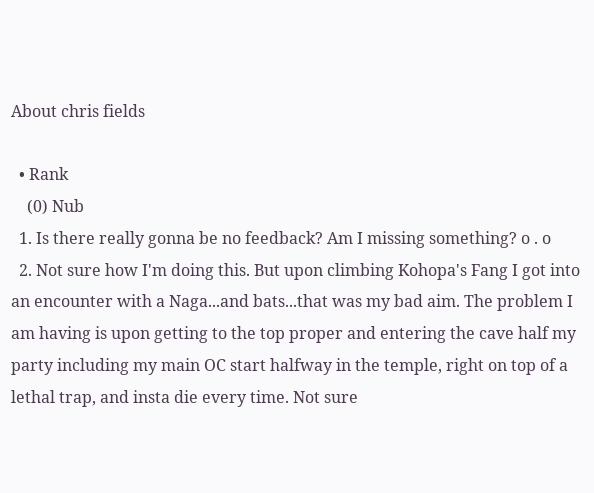About chris fields

  • Rank
    (0) Nub
  1. Is there really gonna be no feedback? Am I missing something? o . o
  2. Not sure how I'm doing this. But upon climbing Kohopa's Fang I got into an encounter with a Naga...and bats...that was my bad aim. The problem I am having is upon getting to the top proper and entering the cave half my party including my main OC start halfway in the temple, right on top of a lethal trap, and insta die every time. Not sure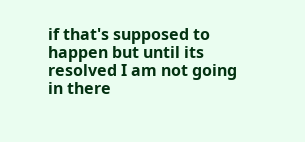if that's supposed to happen but until its resolved I am not going in there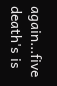again...five death's is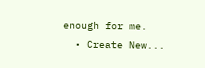enough for me.
  • Create New...